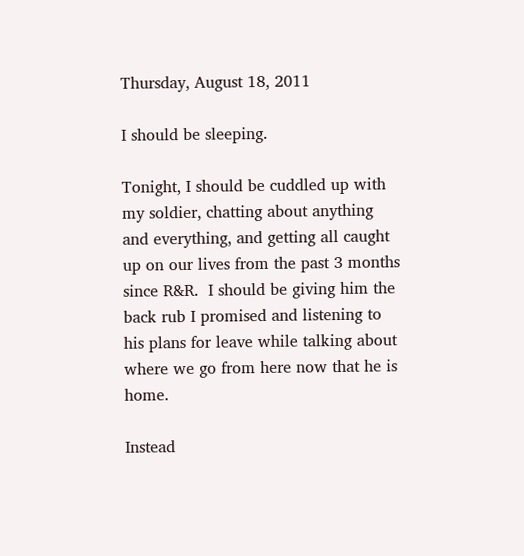Thursday, August 18, 2011

I should be sleeping.

Tonight, I should be cuddled up with my soldier, chatting about anything and everything, and getting all caught up on our lives from the past 3 months since R&R.  I should be giving him the back rub I promised and listening to his plans for leave while talking about where we go from here now that he is home.

Instead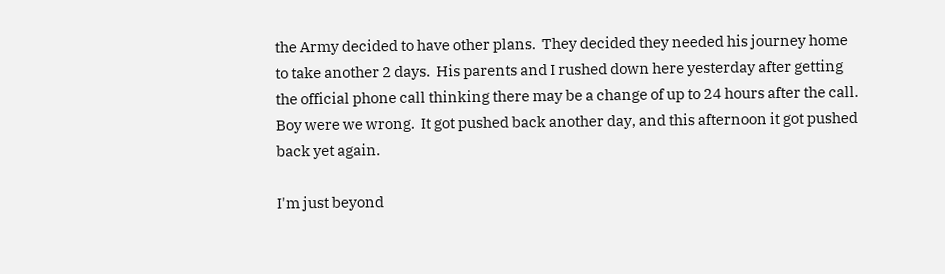the Army decided to have other plans.  They decided they needed his journey home to take another 2 days.  His parents and I rushed down here yesterday after getting the official phone call thinking there may be a change of up to 24 hours after the call.  Boy were we wrong.  It got pushed back another day, and this afternoon it got pushed back yet again.

I'm just beyond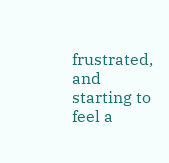frustrated, and starting to feel a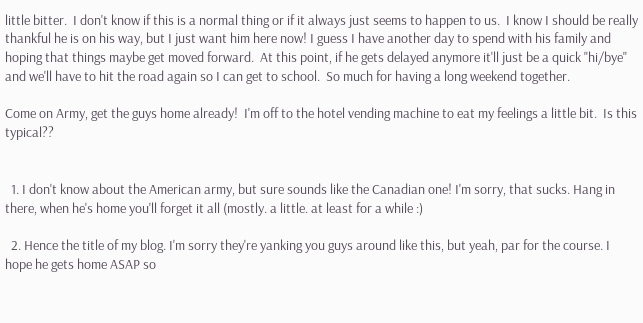little bitter.  I don't know if this is a normal thing or if it always just seems to happen to us.  I know I should be really thankful he is on his way, but I just want him here now! I guess I have another day to spend with his family and hoping that things maybe get moved forward.  At this point, if he gets delayed anymore it'll just be a quick "hi/bye" and we'll have to hit the road again so I can get to school.  So much for having a long weekend together.

Come on Army, get the guys home already!  I'm off to the hotel vending machine to eat my feelings a little bit.  Is this typical??


  1. I don't know about the American army, but sure sounds like the Canadian one! I'm sorry, that sucks. Hang in there, when he's home you'll forget it all (mostly. a little. at least for a while :)

  2. Hence the title of my blog. I'm sorry they're yanking you guys around like this, but yeah, par for the course. I hope he gets home ASAP so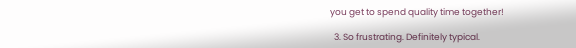you get to spend quality time together!

  3. So frustrating. Definitely typical.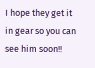I hope they get it in gear so you can see him soon!!